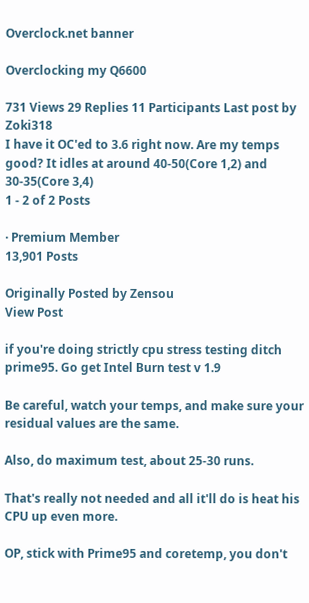Overclock.net banner

Overclocking my Q6600

731 Views 29 Replies 11 Participants Last post by  Zoki318
I have it OC'ed to 3.6 right now. Are my temps good? It idles at around 40-50(Core 1,2) and 30-35(Core 3,4)
1 - 2 of 2 Posts

· Premium Member
13,901 Posts

Originally Posted by Zensou
View Post

if you're doing strictly cpu stress testing ditch prime95. Go get Intel Burn test v 1.9

Be careful, watch your temps, and make sure your residual values are the same.

Also, do maximum test, about 25-30 runs.

That's really not needed and all it'll do is heat his CPU up even more.

OP, stick with Prime95 and coretemp, you don't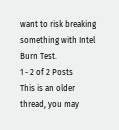want to risk breaking something with Intel Burn Test.
1 - 2 of 2 Posts
This is an older thread, you may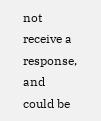not receive a response, and could be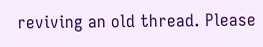reviving an old thread. Please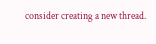consider creating a new thread.